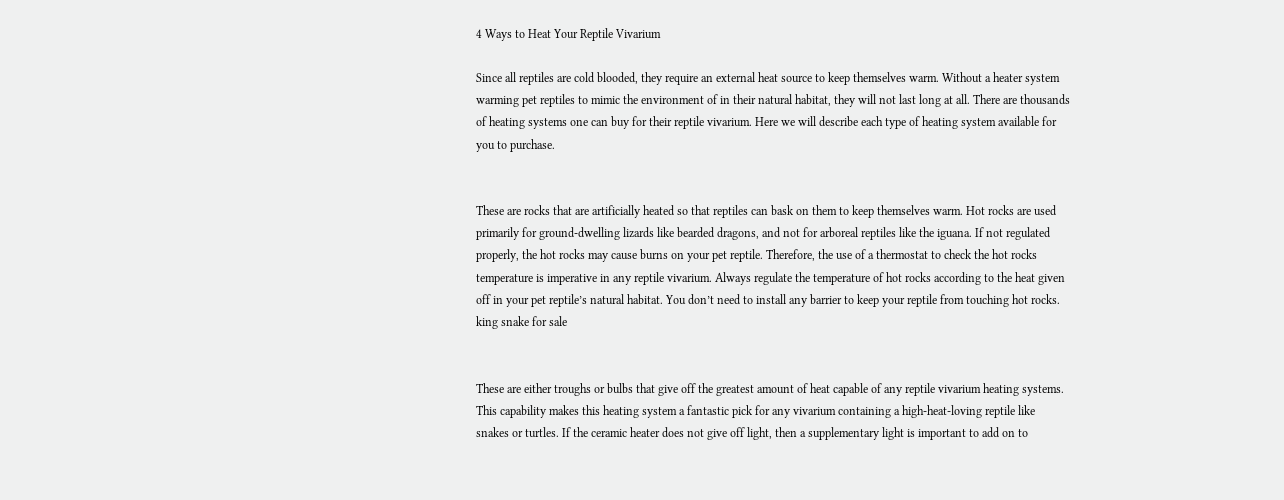4 Ways to Heat Your Reptile Vivarium

Since all reptiles are cold blooded, they require an external heat source to keep themselves warm. Without a heater system warming pet reptiles to mimic the environment of in their natural habitat, they will not last long at all. There are thousands of heating systems one can buy for their reptile vivarium. Here we will describe each type of heating system available for you to purchase.


These are rocks that are artificially heated so that reptiles can bask on them to keep themselves warm. Hot rocks are used primarily for ground-dwelling lizards like bearded dragons, and not for arboreal reptiles like the iguana. If not regulated properly, the hot rocks may cause burns on your pet reptile. Therefore, the use of a thermostat to check the hot rocks temperature is imperative in any reptile vivarium. Always regulate the temperature of hot rocks according to the heat given off in your pet reptile’s natural habitat. You don’t need to install any barrier to keep your reptile from touching hot rocks. king snake for sale


These are either troughs or bulbs that give off the greatest amount of heat capable of any reptile vivarium heating systems. This capability makes this heating system a fantastic pick for any vivarium containing a high-heat-loving reptile like snakes or turtles. If the ceramic heater does not give off light, then a supplementary light is important to add on to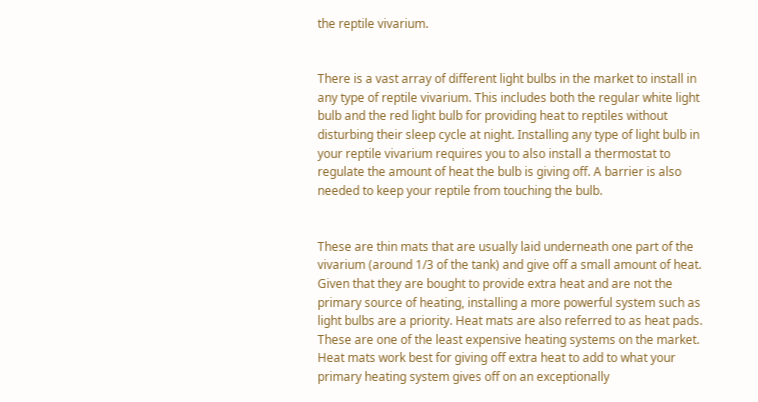the reptile vivarium.


There is a vast array of different light bulbs in the market to install in any type of reptile vivarium. This includes both the regular white light bulb and the red light bulb for providing heat to reptiles without disturbing their sleep cycle at night. Installing any type of light bulb in your reptile vivarium requires you to also install a thermostat to regulate the amount of heat the bulb is giving off. A barrier is also needed to keep your reptile from touching the bulb.


These are thin mats that are usually laid underneath one part of the vivarium (around 1/3 of the tank) and give off a small amount of heat. Given that they are bought to provide extra heat and are not the primary source of heating, installing a more powerful system such as light bulbs are a priority. Heat mats are also referred to as heat pads. These are one of the least expensive heating systems on the market. Heat mats work best for giving off extra heat to add to what your primary heating system gives off on an exceptionally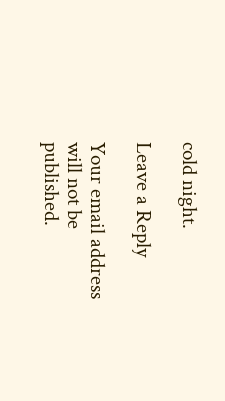cold night.

Leave a Reply

Your email address will not be published.